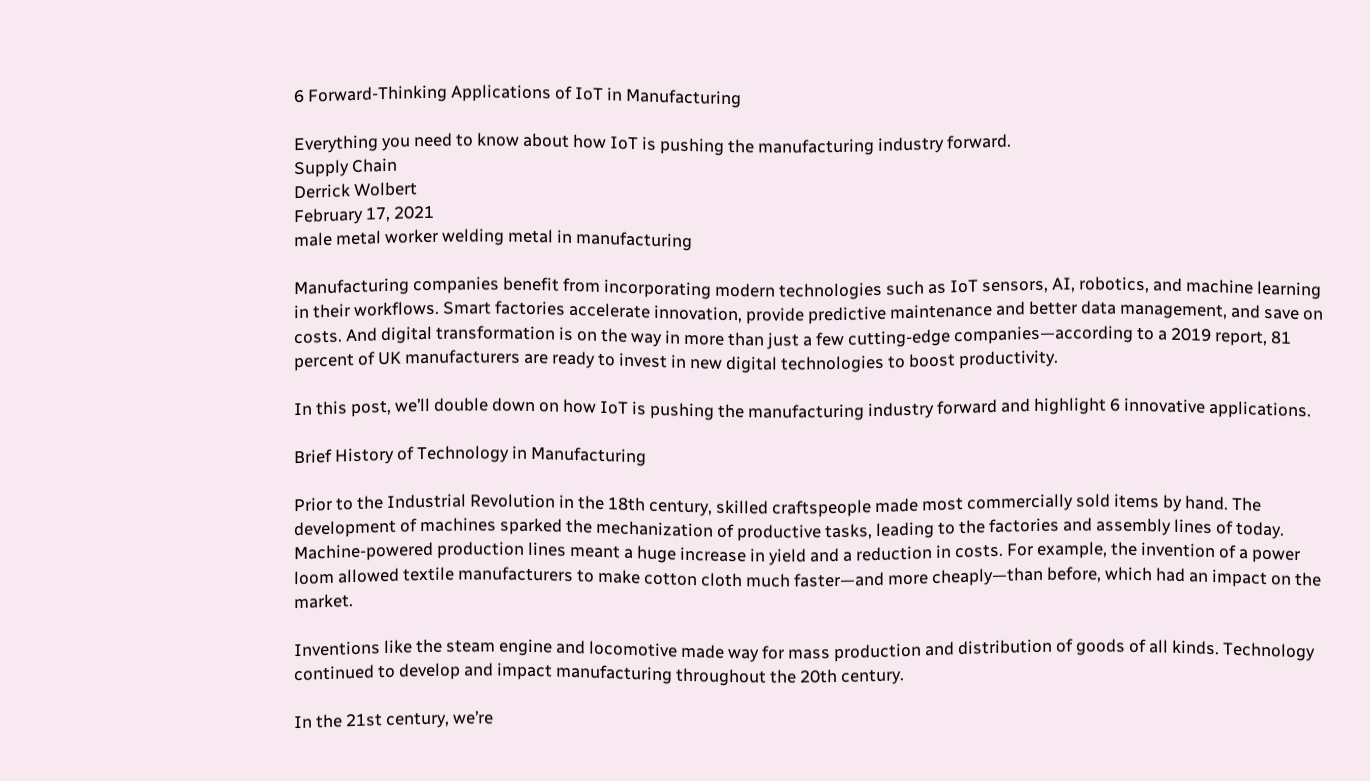6 Forward-Thinking Applications of IoT in Manufacturing

Everything you need to know about how IoT is pushing the manufacturing industry forward.
Supply Chain
Derrick Wolbert
February 17, 2021
male metal worker welding metal in manufacturing

Manufacturing companies benefit from incorporating modern technologies such as IoT sensors, AI, robotics, and machine learning in their workflows. Smart factories accelerate innovation, provide predictive maintenance and better data management, and save on costs. And digital transformation is on the way in more than just a few cutting-edge companies—according to a 2019 report, 81 percent of UK manufacturers are ready to invest in new digital technologies to boost productivity.

In this post, we’ll double down on how IoT is pushing the manufacturing industry forward and highlight 6 innovative applications.

Brief History of Technology in Manufacturing

Prior to the Industrial Revolution in the 18th century, skilled craftspeople made most commercially sold items by hand. The development of machines sparked the mechanization of productive tasks, leading to the factories and assembly lines of today. Machine-powered production lines meant a huge increase in yield and a reduction in costs. For example, the invention of a power loom allowed textile manufacturers to make cotton cloth much faster—and more cheaply—than before, which had an impact on the market.

Inventions like the steam engine and locomotive made way for mass production and distribution of goods of all kinds. Technology continued to develop and impact manufacturing throughout the 20th century.

In the 21st century, we’re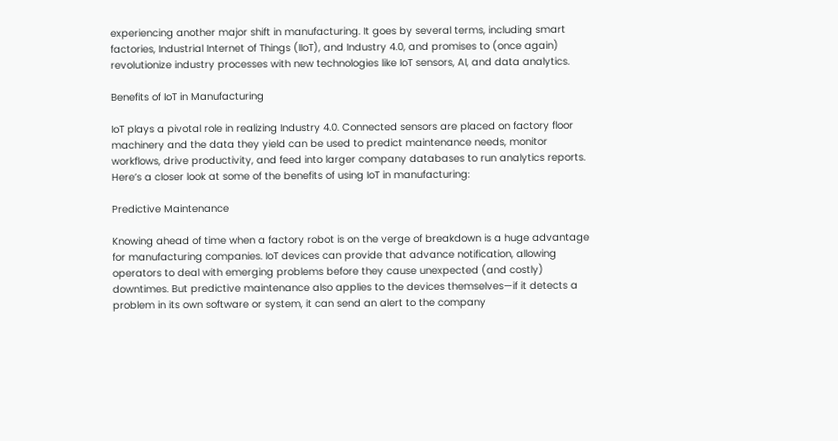experiencing another major shift in manufacturing. It goes by several terms, including smart factories, Industrial Internet of Things (IIoT), and Industry 4.0, and promises to (once again) revolutionize industry processes with new technologies like IoT sensors, AI, and data analytics.

Benefits of IoT in Manufacturing

IoT plays a pivotal role in realizing Industry 4.0. Connected sensors are placed on factory floor machinery and the data they yield can be used to predict maintenance needs, monitor workflows, drive productivity, and feed into larger company databases to run analytics reports. Here’s a closer look at some of the benefits of using IoT in manufacturing:

Predictive Maintenance

Knowing ahead of time when a factory robot is on the verge of breakdown is a huge advantage for manufacturing companies. IoT devices can provide that advance notification, allowing operators to deal with emerging problems before they cause unexpected (and costly) downtimes. But predictive maintenance also applies to the devices themselves—if it detects a problem in its own software or system, it can send an alert to the company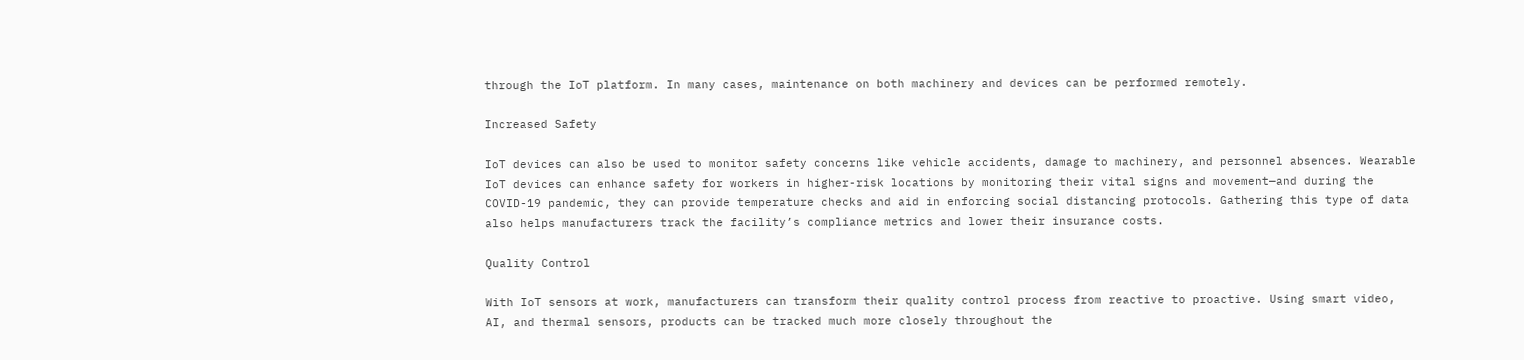through the IoT platform. In many cases, maintenance on both machinery and devices can be performed remotely.

Increased Safety

IoT devices can also be used to monitor safety concerns like vehicle accidents, damage to machinery, and personnel absences. Wearable IoT devices can enhance safety for workers in higher-risk locations by monitoring their vital signs and movement—and during the COVID-19 pandemic, they can provide temperature checks and aid in enforcing social distancing protocols. Gathering this type of data also helps manufacturers track the facility’s compliance metrics and lower their insurance costs.

Quality Control

With IoT sensors at work, manufacturers can transform their quality control process from reactive to proactive. Using smart video, AI, and thermal sensors, products can be tracked much more closely throughout the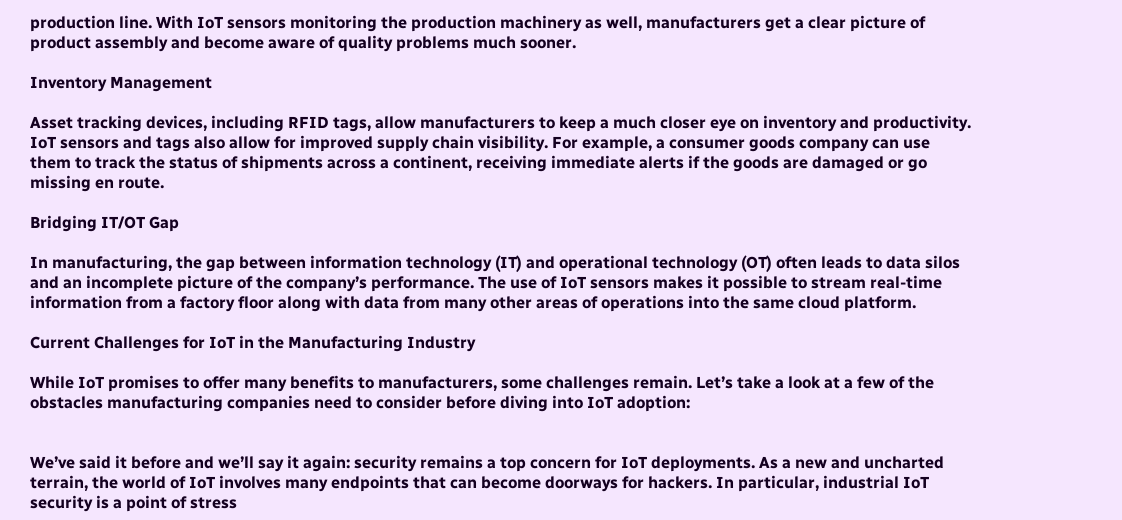production line. With IoT sensors monitoring the production machinery as well, manufacturers get a clear picture of product assembly and become aware of quality problems much sooner.

Inventory Management

Asset tracking devices, including RFID tags, allow manufacturers to keep a much closer eye on inventory and productivity. IoT sensors and tags also allow for improved supply chain visibility. For example, a consumer goods company can use them to track the status of shipments across a continent, receiving immediate alerts if the goods are damaged or go missing en route.

Bridging IT/OT Gap

In manufacturing, the gap between information technology (IT) and operational technology (OT) often leads to data silos and an incomplete picture of the company’s performance. The use of IoT sensors makes it possible to stream real-time information from a factory floor along with data from many other areas of operations into the same cloud platform.

Current Challenges for IoT in the Manufacturing Industry

While IoT promises to offer many benefits to manufacturers, some challenges remain. Let’s take a look at a few of the obstacles manufacturing companies need to consider before diving into IoT adoption:


We’ve said it before and we’ll say it again: security remains a top concern for IoT deployments. As a new and uncharted terrain, the world of IoT involves many endpoints that can become doorways for hackers. In particular, industrial IoT security is a point of stress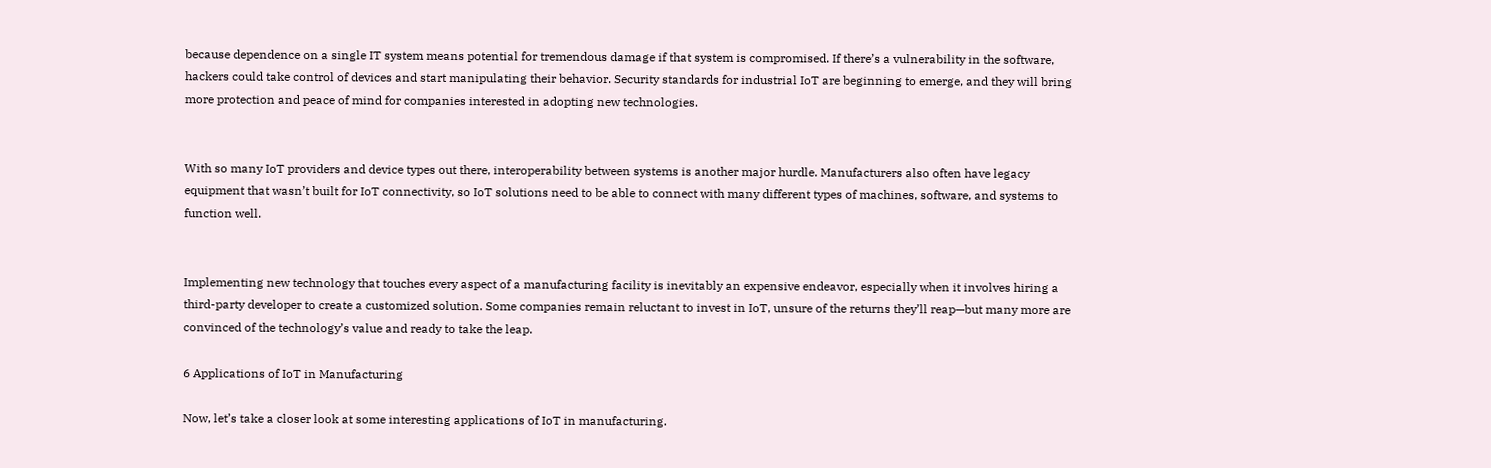because dependence on a single IT system means potential for tremendous damage if that system is compromised. If there’s a vulnerability in the software, hackers could take control of devices and start manipulating their behavior. Security standards for industrial IoT are beginning to emerge, and they will bring more protection and peace of mind for companies interested in adopting new technologies.


With so many IoT providers and device types out there, interoperability between systems is another major hurdle. Manufacturers also often have legacy equipment that wasn’t built for IoT connectivity, so IoT solutions need to be able to connect with many different types of machines, software, and systems to function well.


Implementing new technology that touches every aspect of a manufacturing facility is inevitably an expensive endeavor, especially when it involves hiring a third-party developer to create a customized solution. Some companies remain reluctant to invest in IoT, unsure of the returns they’ll reap—but many more are convinced of the technology’s value and ready to take the leap.

6 Applications of IoT in Manufacturing

Now, let’s take a closer look at some interesting applications of IoT in manufacturing.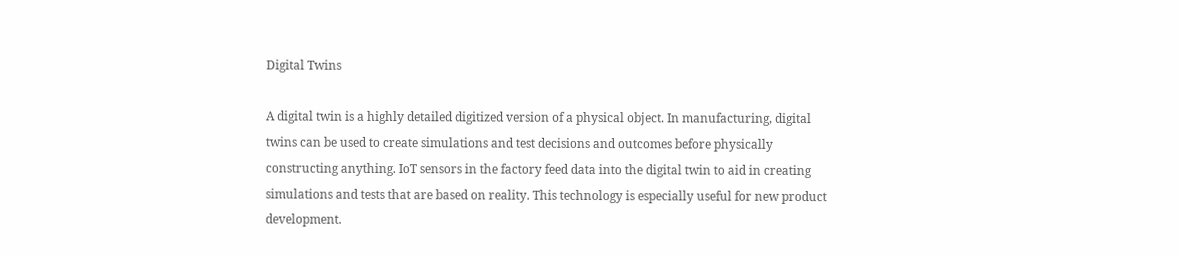Digital Twins

A digital twin is a highly detailed digitized version of a physical object. In manufacturing, digital twins can be used to create simulations and test decisions and outcomes before physically constructing anything. IoT sensors in the factory feed data into the digital twin to aid in creating simulations and tests that are based on reality. This technology is especially useful for new product development.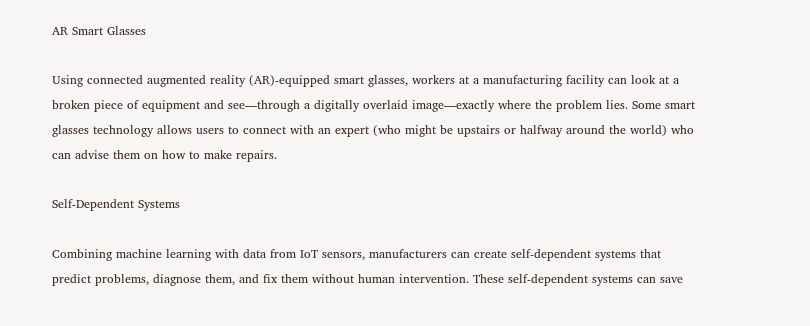AR Smart Glasses

Using connected augmented reality (AR)-equipped smart glasses, workers at a manufacturing facility can look at a broken piece of equipment and see—through a digitally overlaid image—exactly where the problem lies. Some smart glasses technology allows users to connect with an expert (who might be upstairs or halfway around the world) who can advise them on how to make repairs.

Self-Dependent Systems

Combining machine learning with data from IoT sensors, manufacturers can create self-dependent systems that predict problems, diagnose them, and fix them without human intervention. These self-dependent systems can save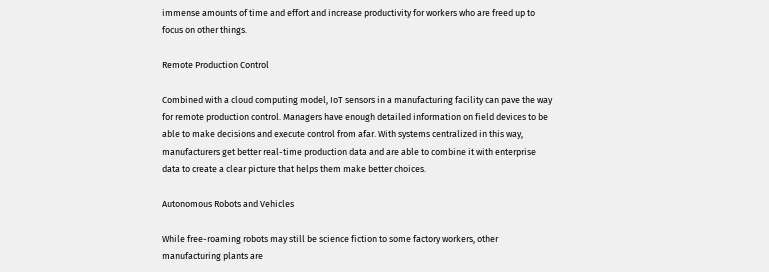immense amounts of time and effort and increase productivity for workers who are freed up to focus on other things.

Remote Production Control

Combined with a cloud computing model, IoT sensors in a manufacturing facility can pave the way for remote production control. Managers have enough detailed information on field devices to be able to make decisions and execute control from afar. With systems centralized in this way, manufacturers get better real-time production data and are able to combine it with enterprise data to create a clear picture that helps them make better choices.

Autonomous Robots and Vehicles

While free-roaming robots may still be science fiction to some factory workers, other manufacturing plants are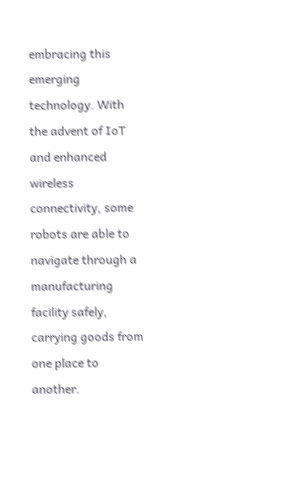embracing this emerging technology. With the advent of IoT and enhanced wireless connectivity, some robots are able to navigate through a manufacturing facility safely, carrying goods from one place to another.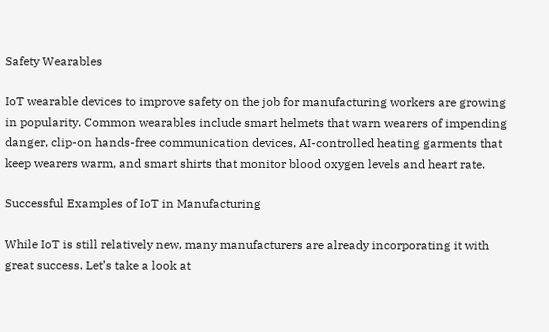Safety Wearables

IoT wearable devices to improve safety on the job for manufacturing workers are growing in popularity. Common wearables include smart helmets that warn wearers of impending danger, clip-on hands-free communication devices, AI-controlled heating garments that keep wearers warm, and smart shirts that monitor blood oxygen levels and heart rate.

Successful Examples of IoT in Manufacturing

While IoT is still relatively new, many manufacturers are already incorporating it with great success. Let’s take a look at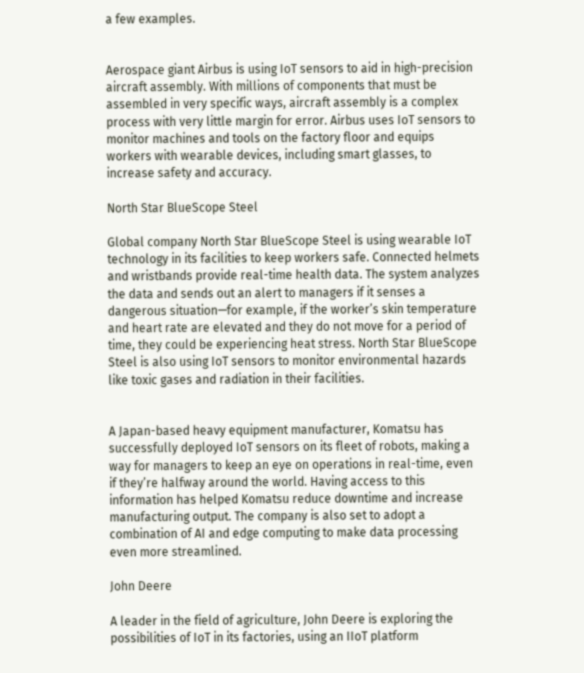a few examples.


Aerospace giant Airbus is using IoT sensors to aid in high-precision aircraft assembly. With millions of components that must be assembled in very specific ways, aircraft assembly is a complex process with very little margin for error. Airbus uses IoT sensors to monitor machines and tools on the factory floor and equips workers with wearable devices, including smart glasses, to increase safety and accuracy.

North Star BlueScope Steel

Global company North Star BlueScope Steel is using wearable IoT technology in its facilities to keep workers safe. Connected helmets and wristbands provide real-time health data. The system analyzes the data and sends out an alert to managers if it senses a dangerous situation—for example, if the worker’s skin temperature and heart rate are elevated and they do not move for a period of time, they could be experiencing heat stress. North Star BlueScope Steel is also using IoT sensors to monitor environmental hazards like toxic gases and radiation in their facilities.


A Japan-based heavy equipment manufacturer, Komatsu has successfully deployed IoT sensors on its fleet of robots, making a way for managers to keep an eye on operations in real-time, even if they’re halfway around the world. Having access to this information has helped Komatsu reduce downtime and increase manufacturing output. The company is also set to adopt a combination of AI and edge computing to make data processing even more streamlined.

John Deere

A leader in the field of agriculture, John Deere is exploring the possibilities of IoT in its factories, using an IIoT platform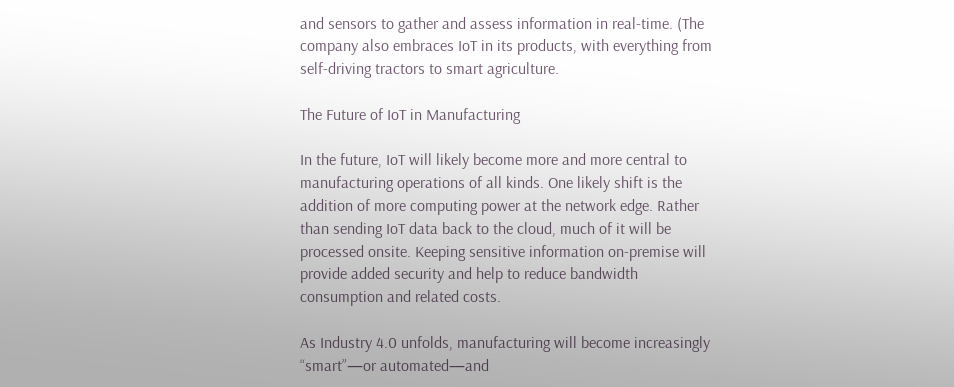and sensors to gather and assess information in real-time. (The company also embraces IoT in its products, with everything from self-driving tractors to smart agriculture.

The Future of IoT in Manufacturing

In the future, IoT will likely become more and more central to manufacturing operations of all kinds. One likely shift is the addition of more computing power at the network edge. Rather than sending IoT data back to the cloud, much of it will be processed onsite. Keeping sensitive information on-premise will provide added security and help to reduce bandwidth consumption and related costs.

As Industry 4.0 unfolds, manufacturing will become increasingly “smart”—or automated—and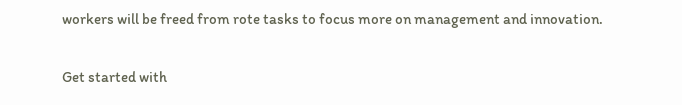workers will be freed from rote tasks to focus more on management and innovation.

Get started with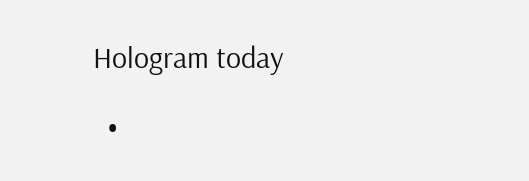Hologram today

  •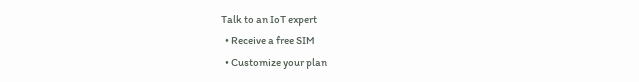Talk to an IoT expert
  • Receive a free SIM
  • Customize your plan